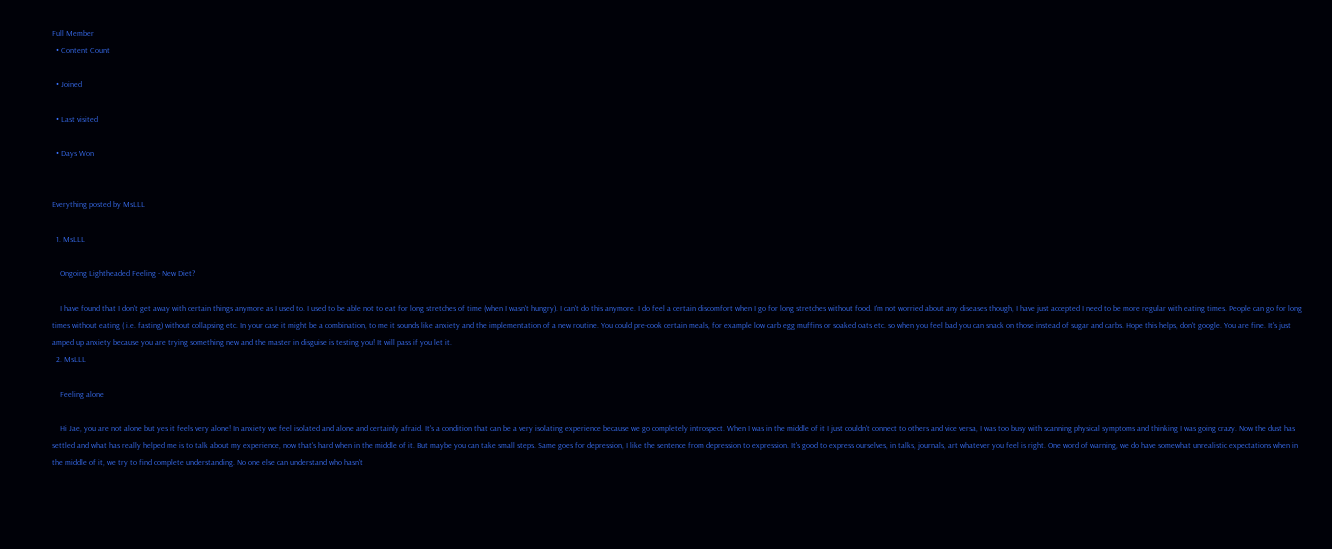Full Member
  • Content Count

  • Joined

  • Last visited

  • Days Won


Everything posted by MsLLL

  1. MsLLL

    Ongoing Lightheaded Feeling - New Diet?

    I have found that I don't get away with certain things anymore as I used to. I used to be able not to eat for long stretches of time (when I wasn't hungry). I can't do this anymore. I do feel a certain discomfort when I go for long stretches without food. I'm not worried about any diseases though, I have just accepted I need to be more regular with eating times. People can go for long times without eating ( i.e. fasting) without collapsing etc. In your case it might be a combination, to me it sounds like anxiety and the implementation of a new routine. You could pre-cook certain meals, for example low carb egg muffins or soaked oats etc. so when you feel bad you can snack on those instead of sugar and carbs. Hope this helps, don't google. You are fine. It's just amped up anxiety because you are trying something new and the master in disguise is testing you! It will pass if you let it.
  2. MsLLL

    Feeling alone

    Hi Jae, you are not alone but yes it feels very alone! In anxiety we feel isolated and alone and certainly afraid. It's a condition that can be a very isolating experience because we go completely introspect. When I was in the middle of it I just couldn't connect to others and vice versa, I was too busy with scanning physical symptoms and thinking I was going crazy. Now the dust has settled and what has really helped me is to talk about my experience, now that's hard when in the middle of it. But maybe you can take small steps. Same goes for depression, I like the sentence from depression to expression. It's good to express ourselves, in talks, journals, art whatever you feel is right. One word of warning, we do have somewhat unrealistic expectations when in the middle of it, we try to find complete understanding. No one else can understand who hasn't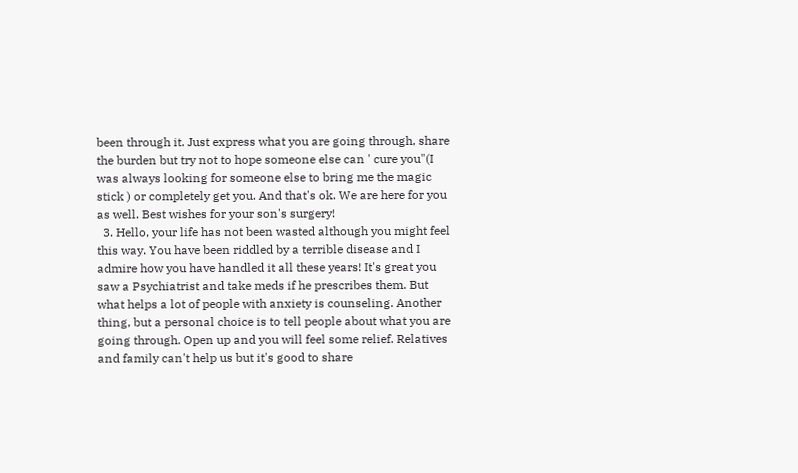been through it. Just express what you are going through, share the burden but try not to hope someone else can ' cure you"(I was always looking for someone else to bring me the magic stick ) or completely get you. And that's ok. We are here for you as well. Best wishes for your son's surgery!
  3. Hello, your life has not been wasted although you might feel this way. You have been riddled by a terrible disease and I admire how you have handled it all these years! It's great you saw a Psychiatrist and take meds if he prescribes them. But what helps a lot of people with anxiety is counseling. Another thing, but a personal choice is to tell people about what you are going through. Open up and you will feel some relief. Relatives and family can't help us but it's good to share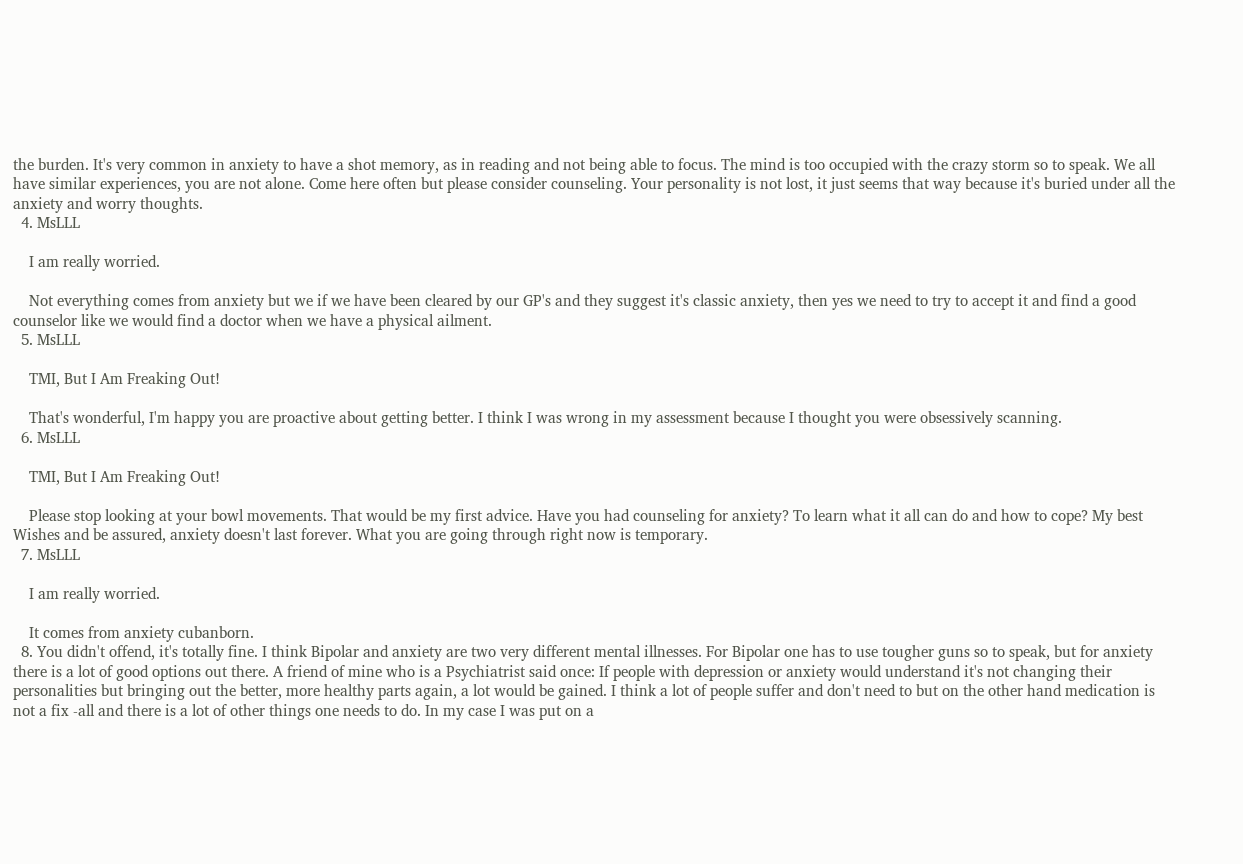the burden. It's very common in anxiety to have a shot memory, as in reading and not being able to focus. The mind is too occupied with the crazy storm so to speak. We all have similar experiences, you are not alone. Come here often but please consider counseling. Your personality is not lost, it just seems that way because it's buried under all the anxiety and worry thoughts.
  4. MsLLL

    I am really worried.

    Not everything comes from anxiety but we if we have been cleared by our GP's and they suggest it's classic anxiety, then yes we need to try to accept it and find a good counselor like we would find a doctor when we have a physical ailment.
  5. MsLLL

    TMI, But I Am Freaking Out!

    That's wonderful, I'm happy you are proactive about getting better. I think I was wrong in my assessment because I thought you were obsessively scanning.
  6. MsLLL

    TMI, But I Am Freaking Out!

    Please stop looking at your bowl movements. That would be my first advice. Have you had counseling for anxiety? To learn what it all can do and how to cope? My best Wishes and be assured, anxiety doesn't last forever. What you are going through right now is temporary.
  7. MsLLL

    I am really worried.

    It comes from anxiety cubanborn.
  8. You didn't offend, it's totally fine. I think Bipolar and anxiety are two very different mental illnesses. For Bipolar one has to use tougher guns so to speak, but for anxiety there is a lot of good options out there. A friend of mine who is a Psychiatrist said once: If people with depression or anxiety would understand it's not changing their personalities but bringing out the better, more healthy parts again, a lot would be gained. I think a lot of people suffer and don't need to but on the other hand medication is not a fix -all and there is a lot of other things one needs to do. In my case I was put on a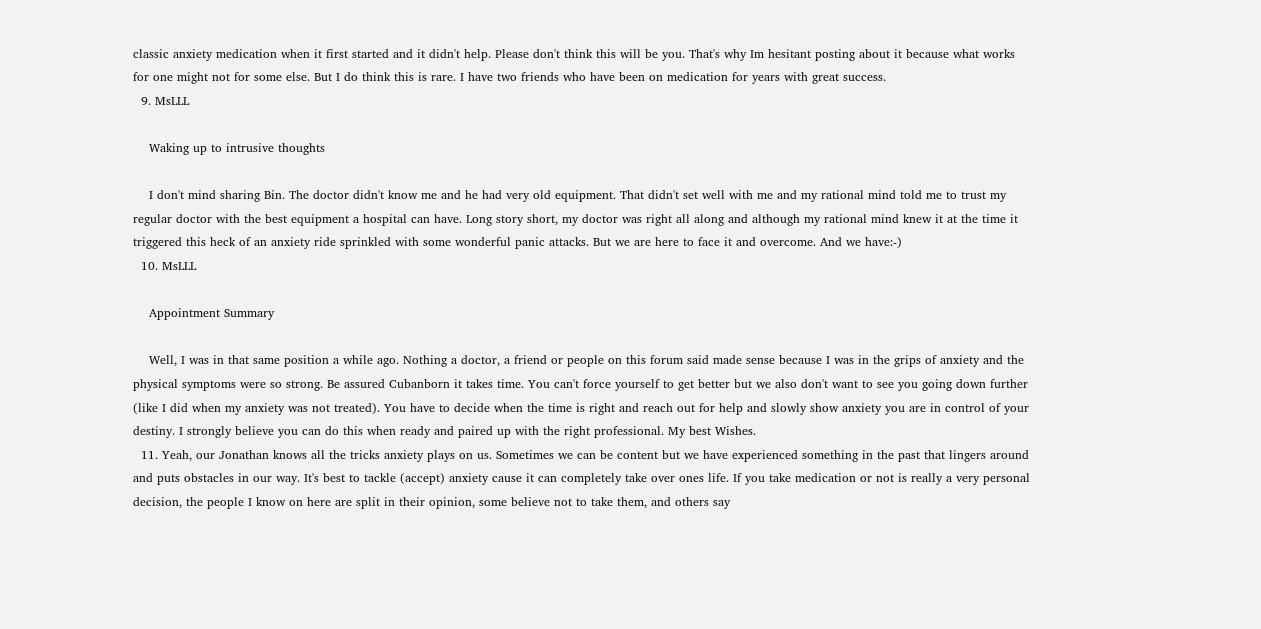classic anxiety medication when it first started and it didn't help. Please don't think this will be you. That's why Im hesitant posting about it because what works for one might not for some else. But I do think this is rare. I have two friends who have been on medication for years with great success.
  9. MsLLL

    Waking up to intrusive thoughts

    I don't mind sharing Bin. The doctor didn't know me and he had very old equipment. That didn't set well with me and my rational mind told me to trust my regular doctor with the best equipment a hospital can have. Long story short, my doctor was right all along and although my rational mind knew it at the time it triggered this heck of an anxiety ride sprinkled with some wonderful panic attacks. But we are here to face it and overcome. And we have:-)
  10. MsLLL

    Appointment Summary

    Well, I was in that same position a while ago. Nothing a doctor, a friend or people on this forum said made sense because I was in the grips of anxiety and the physical symptoms were so strong. Be assured Cubanborn it takes time. You can't force yourself to get better but we also don't want to see you going down further (like I did when my anxiety was not treated). You have to decide when the time is right and reach out for help and slowly show anxiety you are in control of your destiny. I strongly believe you can do this when ready and paired up with the right professional. My best Wishes.
  11. Yeah, our Jonathan knows all the tricks anxiety plays on us. Sometimes we can be content but we have experienced something in the past that lingers around and puts obstacles in our way. It's best to tackle (accept) anxiety cause it can completely take over ones life. If you take medication or not is really a very personal decision, the people I know on here are split in their opinion, some believe not to take them, and others say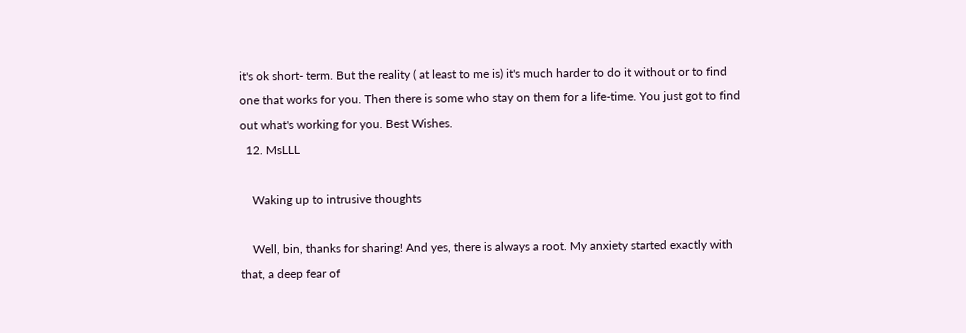it's ok short- term. But the reality ( at least to me is) it's much harder to do it without or to find one that works for you. Then there is some who stay on them for a life-time. You just got to find out what's working for you. Best Wishes.
  12. MsLLL

    Waking up to intrusive thoughts

    Well, bin, thanks for sharing! And yes, there is always a root. My anxiety started exactly with that, a deep fear of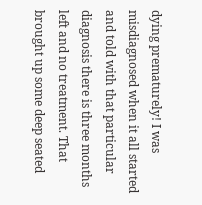dying prematurely! I was misdiagnosed when it all started and told with that particular diagnosis there is three months left and no treatment. That brought up some deep seated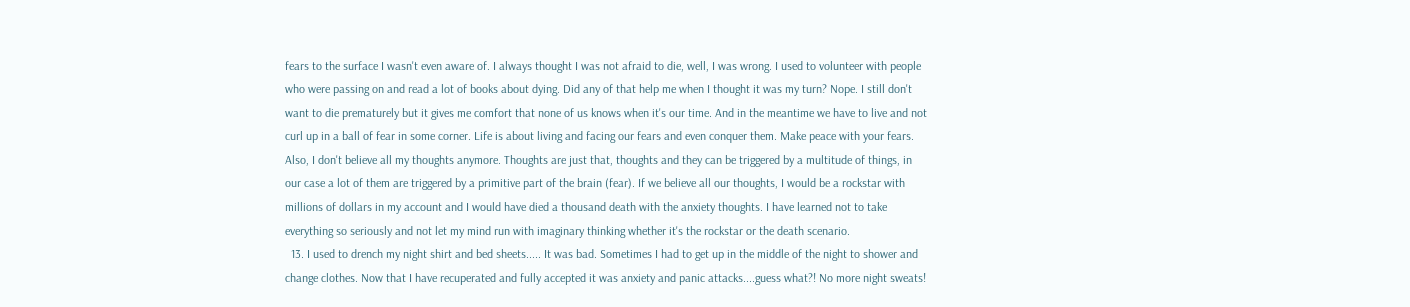fears to the surface I wasn't even aware of. I always thought I was not afraid to die, well, I was wrong. I used to volunteer with people who were passing on and read a lot of books about dying. Did any of that help me when I thought it was my turn? Nope. I still don't want to die prematurely but it gives me comfort that none of us knows when it's our time. And in the meantime we have to live and not curl up in a ball of fear in some corner. Life is about living and facing our fears and even conquer them. Make peace with your fears. Also, I don't believe all my thoughts anymore. Thoughts are just that, thoughts and they can be triggered by a multitude of things, in our case a lot of them are triggered by a primitive part of the brain (fear). If we believe all our thoughts, I would be a rockstar with millions of dollars in my account and I would have died a thousand death with the anxiety thoughts. I have learned not to take everything so seriously and not let my mind run with imaginary thinking whether it's the rockstar or the death scenario.
  13. I used to drench my night shirt and bed sheets..... It was bad. Sometimes I had to get up in the middle of the night to shower and change clothes. Now that I have recuperated and fully accepted it was anxiety and panic attacks....guess what?! No more night sweats!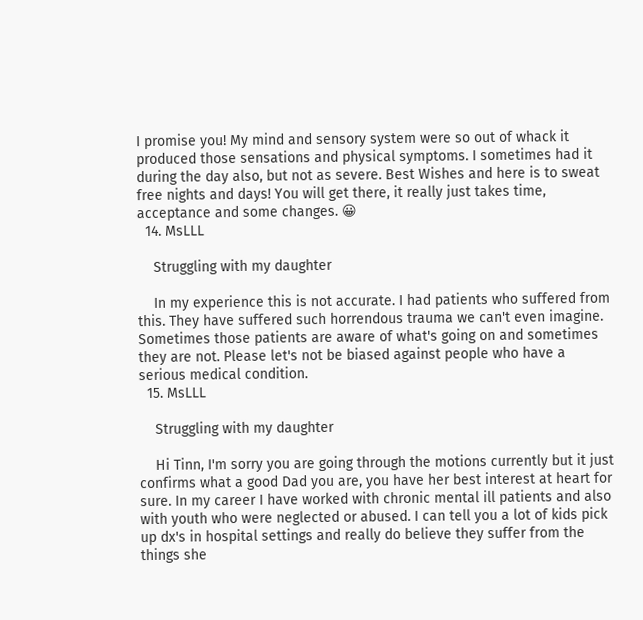I promise you! My mind and sensory system were so out of whack it produced those sensations and physical symptoms. I sometimes had it during the day also, but not as severe. Best Wishes and here is to sweat free nights and days! You will get there, it really just takes time, acceptance and some changes. 😀
  14. MsLLL

    Struggling with my daughter

    In my experience this is not accurate. I had patients who suffered from this. They have suffered such horrendous trauma we can't even imagine. Sometimes those patients are aware of what's going on and sometimes they are not. Please let's not be biased against people who have a serious medical condition.
  15. MsLLL

    Struggling with my daughter

    Hi Tinn, I'm sorry you are going through the motions currently but it just confirms what a good Dad you are, you have her best interest at heart for sure. In my career I have worked with chronic mental ill patients and also with youth who were neglected or abused. I can tell you a lot of kids pick up dx's in hospital settings and really do believe they suffer from the things she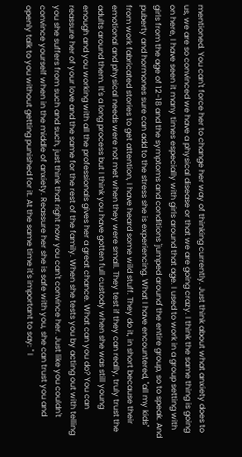mentioned. You can't force her to change her way of thinking currently. Just think about what anxiety does to us, we are so convinced we have a physical disease or that we are going crazy. I think the same thing is going on here, I have seen it many times especially with girls around that age. I used to work in a group setting with girls from the age of 12-18 and the symptoms and conditions 'jumped around' the entire group, so to speak. And puberty and hormones sure can add to the stress she is experiencing. What I have encountered, "all my kids" from work fabricated stories to get attention, I have heard some wild stuff. They do it, in short because their emotional and physical needs were not met when they were small. They test if they can really, truly trust the adults around them. It's a long process but I think you have gotten full custody when she was still young enough and you working with all the professionals gives her a great chance. What can you do? You can reassure her of your love and the same for the rest of the family. When she tests you by acting out with telling you she suffers from such and such, just think that right now you can't convince her. Just like you couldn't convince yourself when in the middle of anxiety. Reassure her she is safe with you, she can trust you and openly talk to you without getting punished for it. At the same time it's important to say: " I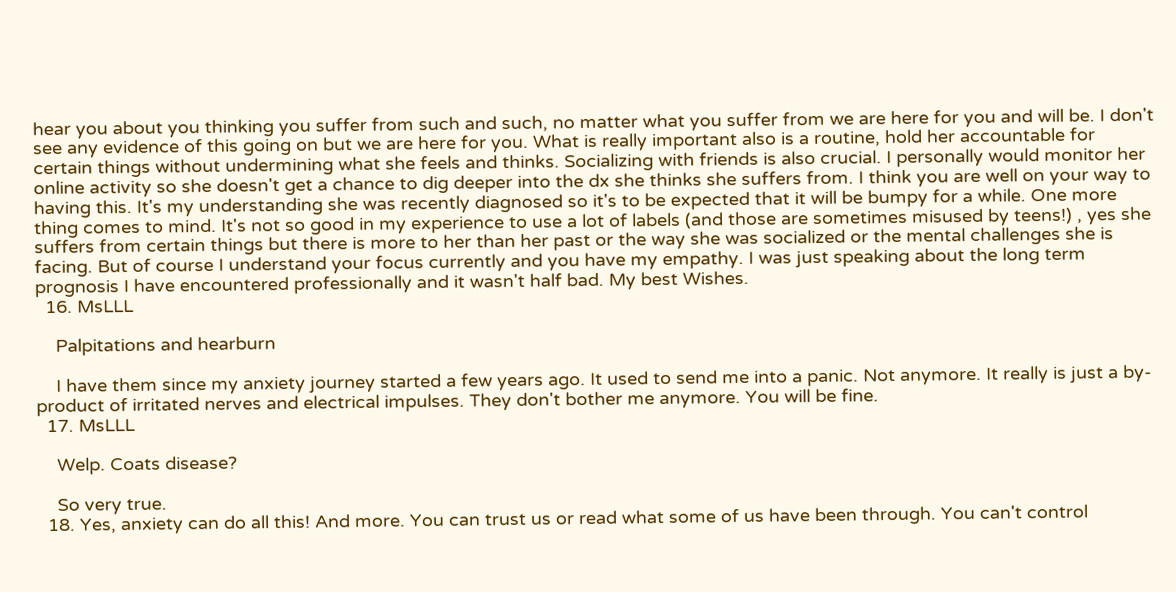hear you about you thinking you suffer from such and such, no matter what you suffer from we are here for you and will be. I don't see any evidence of this going on but we are here for you. What is really important also is a routine, hold her accountable for certain things without undermining what she feels and thinks. Socializing with friends is also crucial. I personally would monitor her online activity so she doesn't get a chance to dig deeper into the dx she thinks she suffers from. I think you are well on your way to having this. It's my understanding she was recently diagnosed so it's to be expected that it will be bumpy for a while. One more thing comes to mind. It's not so good in my experience to use a lot of labels (and those are sometimes misused by teens!) , yes she suffers from certain things but there is more to her than her past or the way she was socialized or the mental challenges she is facing. But of course I understand your focus currently and you have my empathy. I was just speaking about the long term prognosis I have encountered professionally and it wasn't half bad. My best Wishes.
  16. MsLLL

    Palpitations and hearburn

    I have them since my anxiety journey started a few years ago. It used to send me into a panic. Not anymore. It really is just a by-product of irritated nerves and electrical impulses. They don't bother me anymore. You will be fine.
  17. MsLLL

    Welp. Coats disease?

    So very true.
  18. Yes, anxiety can do all this! And more. You can trust us or read what some of us have been through. You can't control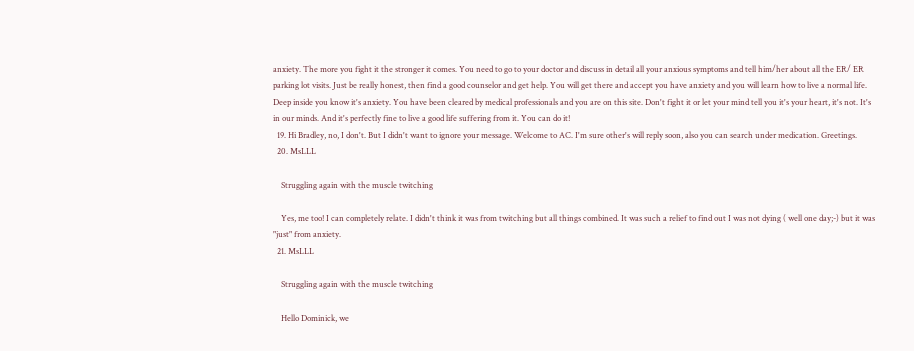anxiety. The more you fight it the stronger it comes. You need to go to your doctor and discuss in detail all your anxious symptoms and tell him/her about all the ER/ ER parking lot visits. Just be really honest, then find a good counselor and get help. You will get there and accept you have anxiety and you will learn how to live a normal life. Deep inside you know it's anxiety. You have been cleared by medical professionals and you are on this site. Don't fight it or let your mind tell you it's your heart, it's not. It's in our minds. And it's perfectly fine to live a good life suffering from it. You can do it!
  19. Hi Bradley, no, I don't. But I didn't want to ignore your message. Welcome to AC. I'm sure other's will reply soon, also you can search under medication. Greetings.
  20. MsLLL

    Struggling again with the muscle twitching

    Yes, me too! I can completely relate. I didn't think it was from twitching but all things combined. It was such a relief to find out I was not dying ( well one day;-) but it was "just" from anxiety.
  21. MsLLL

    Struggling again with the muscle twitching

    Hello Dominick, we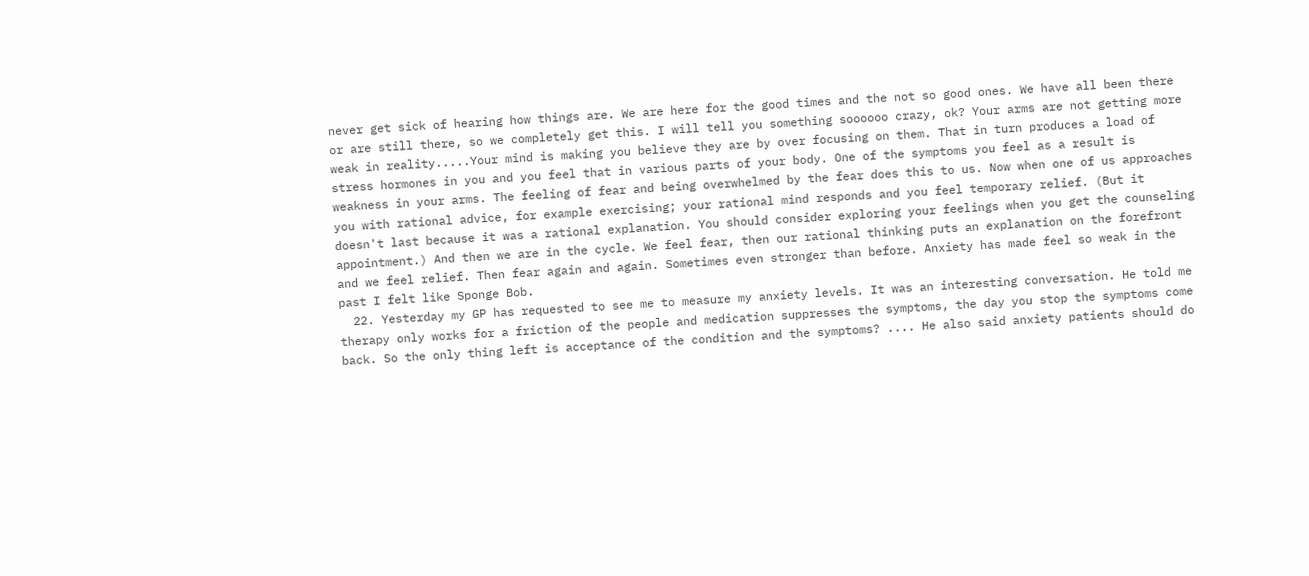never get sick of hearing how things are. We are here for the good times and the not so good ones. We have all been there or are still there, so we completely get this. I will tell you something soooooo crazy, ok? Your arms are not getting more weak in reality.....Your mind is making you believe they are by over focusing on them. That in turn produces a load of stress hormones in you and you feel that in various parts of your body. One of the symptoms you feel as a result is weakness in your arms. The feeling of fear and being overwhelmed by the fear does this to us. Now when one of us approaches you with rational advice, for example exercising; your rational mind responds and you feel temporary relief. (But it doesn't last because it was a rational explanation. You should consider exploring your feelings when you get the counseling appointment.) And then we are in the cycle. We feel fear, then our rational thinking puts an explanation on the forefront and we feel relief. Then fear again and again. Sometimes even stronger than before. Anxiety has made feel so weak in the past I felt like Sponge Bob.
  22. Yesterday my GP has requested to see me to measure my anxiety levels. It was an interesting conversation. He told me therapy only works for a friction of the people and medication suppresses the symptoms, the day you stop the symptoms come back. So the only thing left is acceptance of the condition and the symptoms? .... He also said anxiety patients should do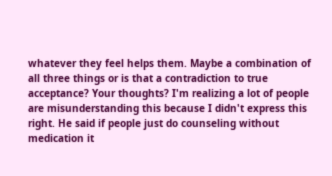whatever they feel helps them. Maybe a combination of all three things or is that a contradiction to true acceptance? Your thoughts? I'm realizing a lot of people are misunderstanding this because I didn't express this right. He said if people just do counseling without medication it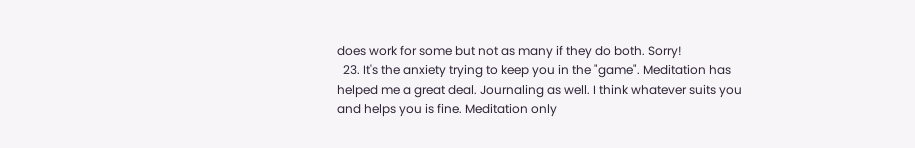does work for some but not as many if they do both. Sorry!
  23. It's the anxiety trying to keep you in the "game". Meditation has helped me a great deal. Journaling as well. I think whatever suits you and helps you is fine. Meditation only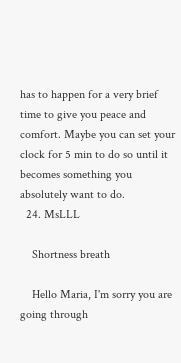has to happen for a very brief time to give you peace and comfort. Maybe you can set your clock for 5 min to do so until it becomes something you absolutely want to do.
  24. MsLLL

    Shortness breath

    Hello Maria, I'm sorry you are going through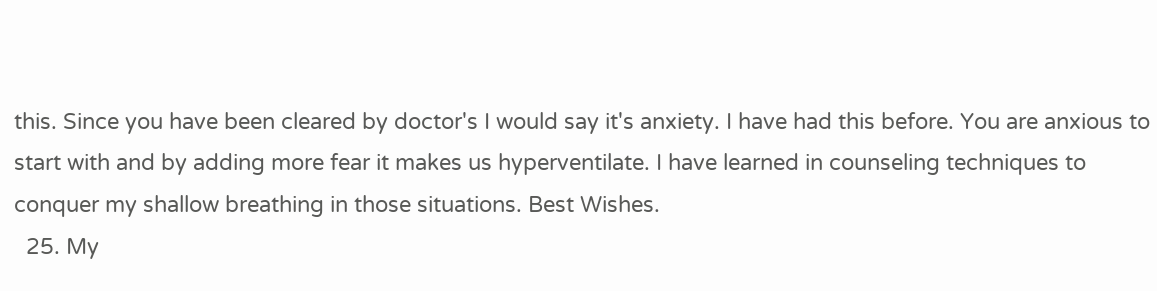this. Since you have been cleared by doctor's I would say it's anxiety. I have had this before. You are anxious to start with and by adding more fear it makes us hyperventilate. I have learned in counseling techniques to conquer my shallow breathing in those situations. Best Wishes.
  25. My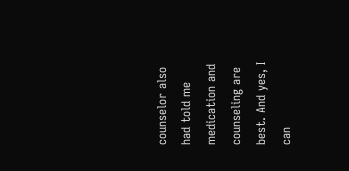counselor also had told me medication and counseling are best. And yes, I can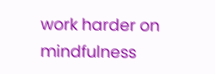work harder on mindfulness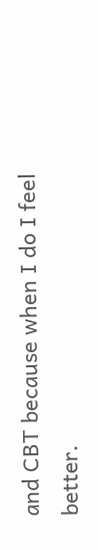and CBT because when I do I feel better.